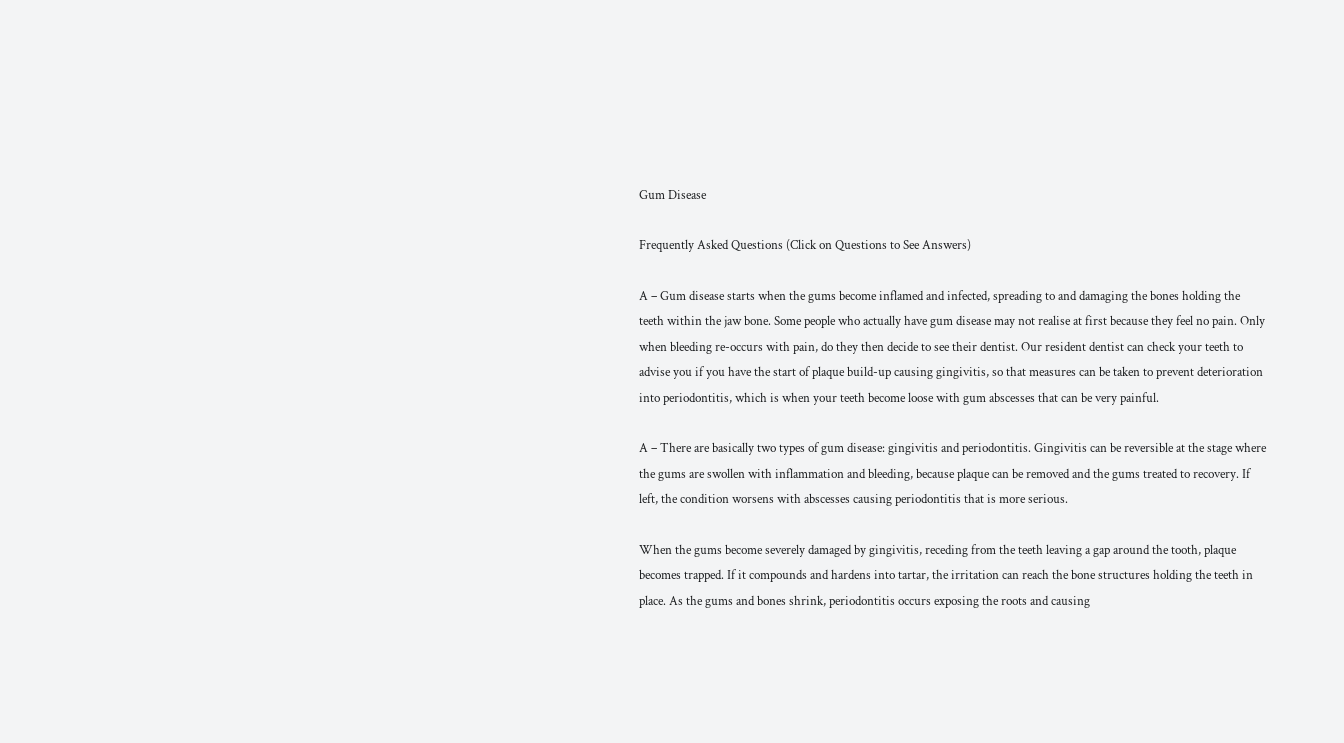Gum Disease

Frequently Asked Questions (Click on Questions to See Answers)

A – Gum disease starts when the gums become inflamed and infected, spreading to and damaging the bones holding the teeth within the jaw bone. Some people who actually have gum disease may not realise at first because they feel no pain. Only when bleeding re-occurs with pain, do they then decide to see their dentist. Our resident dentist can check your teeth to advise you if you have the start of plaque build-up causing gingivitis, so that measures can be taken to prevent deterioration into periodontitis, which is when your teeth become loose with gum abscesses that can be very painful.

A – There are basically two types of gum disease: gingivitis and periodontitis. Gingivitis can be reversible at the stage where the gums are swollen with inflammation and bleeding, because plaque can be removed and the gums treated to recovery. If left, the condition worsens with abscesses causing periodontitis that is more serious.

When the gums become severely damaged by gingivitis, receding from the teeth leaving a gap around the tooth, plaque becomes trapped. If it compounds and hardens into tartar, the irritation can reach the bone structures holding the teeth in place. As the gums and bones shrink, periodontitis occurs exposing the roots and causing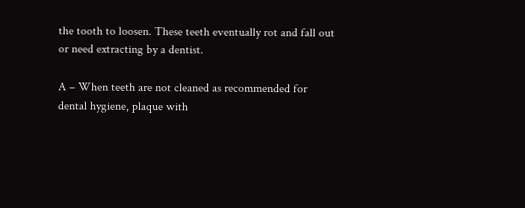the tooth to loosen. These teeth eventually rot and fall out or need extracting by a dentist.

A – When teeth are not cleaned as recommended for dental hygiene, plaque with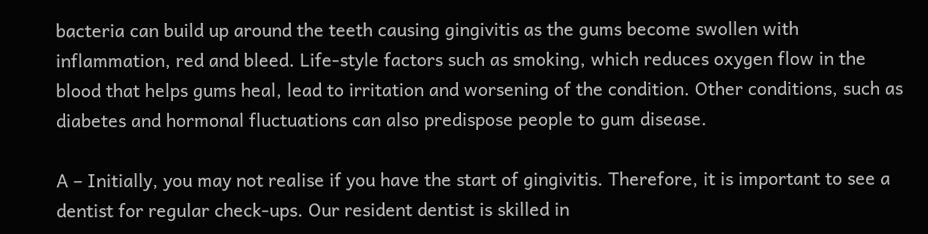bacteria can build up around the teeth causing gingivitis as the gums become swollen with inflammation, red and bleed. Life-style factors such as smoking, which reduces oxygen flow in the blood that helps gums heal, lead to irritation and worsening of the condition. Other conditions, such as diabetes and hormonal fluctuations can also predispose people to gum disease.

A – Initially, you may not realise if you have the start of gingivitis. Therefore, it is important to see a dentist for regular check-ups. Our resident dentist is skilled in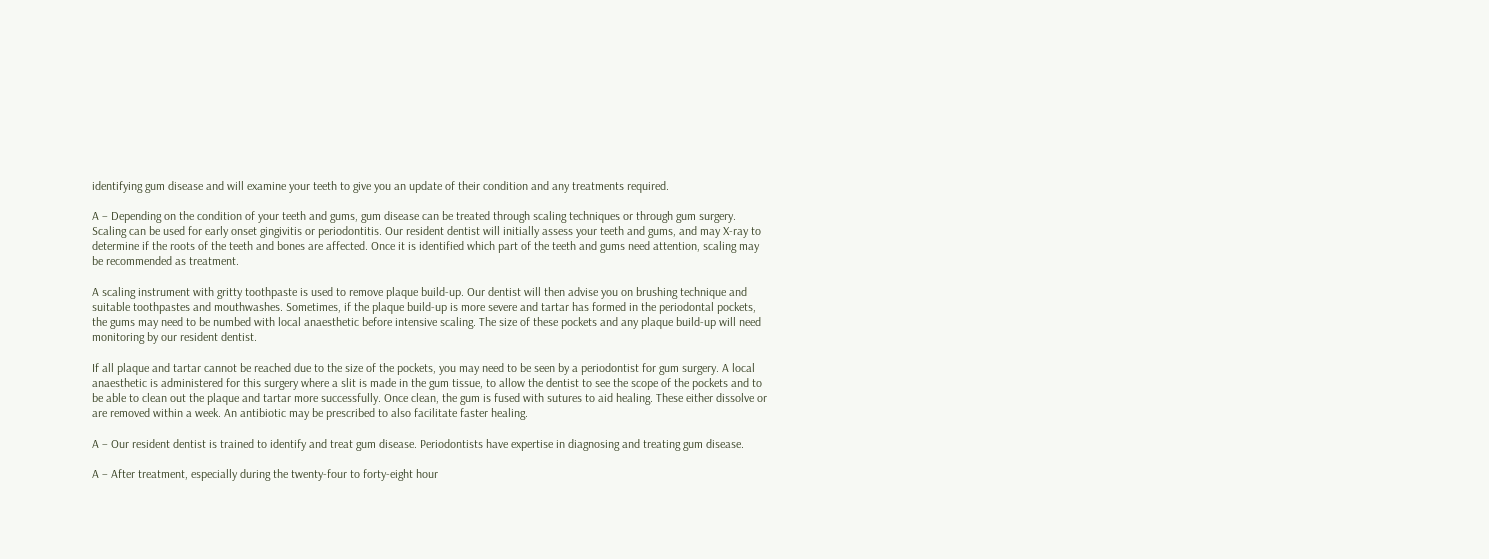identifying gum disease and will examine your teeth to give you an update of their condition and any treatments required.

A – Depending on the condition of your teeth and gums, gum disease can be treated through scaling techniques or through gum surgery. Scaling can be used for early onset gingivitis or periodontitis. Our resident dentist will initially assess your teeth and gums, and may X-ray to determine if the roots of the teeth and bones are affected. Once it is identified which part of the teeth and gums need attention, scaling may be recommended as treatment.

A scaling instrument with gritty toothpaste is used to remove plaque build-up. Our dentist will then advise you on brushing technique and suitable toothpastes and mouthwashes. Sometimes, if the plaque build-up is more severe and tartar has formed in the periodontal pockets, the gums may need to be numbed with local anaesthetic before intensive scaling. The size of these pockets and any plaque build-up will need monitoring by our resident dentist.

If all plaque and tartar cannot be reached due to the size of the pockets, you may need to be seen by a periodontist for gum surgery. A local anaesthetic is administered for this surgery where a slit is made in the gum tissue, to allow the dentist to see the scope of the pockets and to be able to clean out the plaque and tartar more successfully. Once clean, the gum is fused with sutures to aid healing. These either dissolve or are removed within a week. An antibiotic may be prescribed to also facilitate faster healing.

A – Our resident dentist is trained to identify and treat gum disease. Periodontists have expertise in diagnosing and treating gum disease.

A – After treatment, especially during the twenty-four to forty-eight hour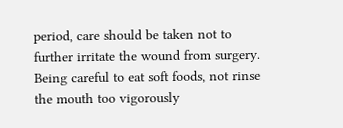period, care should be taken not to further irritate the wound from surgery. Being careful to eat soft foods, not rinse the mouth too vigorously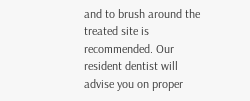and to brush around the treated site is recommended. Our resident dentist will advise you on proper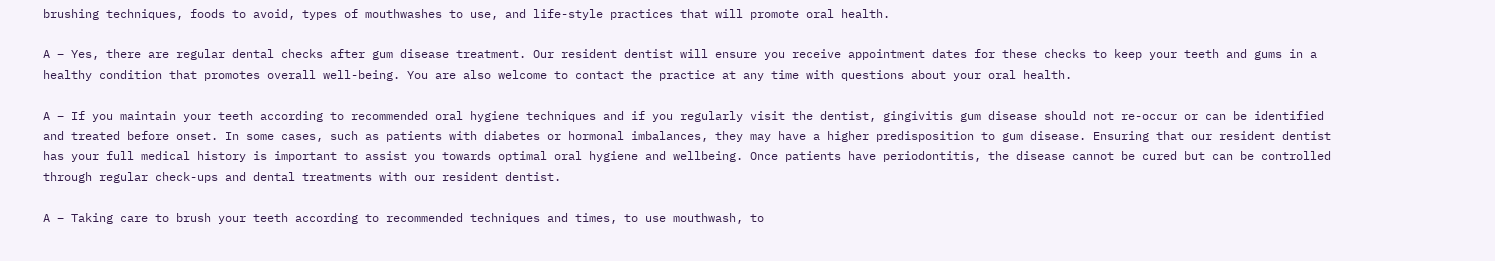brushing techniques, foods to avoid, types of mouthwashes to use, and life-style practices that will promote oral health.

A – Yes, there are regular dental checks after gum disease treatment. Our resident dentist will ensure you receive appointment dates for these checks to keep your teeth and gums in a healthy condition that promotes overall well-being. You are also welcome to contact the practice at any time with questions about your oral health.

A – If you maintain your teeth according to recommended oral hygiene techniques and if you regularly visit the dentist, gingivitis gum disease should not re-occur or can be identified and treated before onset. In some cases, such as patients with diabetes or hormonal imbalances, they may have a higher predisposition to gum disease. Ensuring that our resident dentist has your full medical history is important to assist you towards optimal oral hygiene and wellbeing. Once patients have periodontitis, the disease cannot be cured but can be controlled through regular check-ups and dental treatments with our resident dentist.

A – Taking care to brush your teeth according to recommended techniques and times, to use mouthwash, to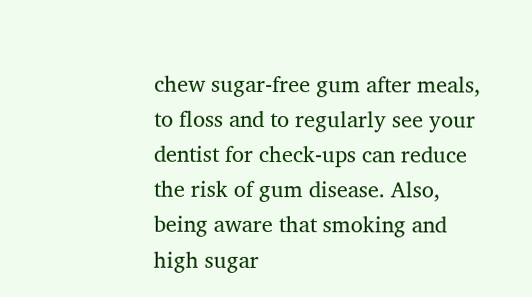chew sugar-free gum after meals, to floss and to regularly see your dentist for check-ups can reduce the risk of gum disease. Also, being aware that smoking and high sugar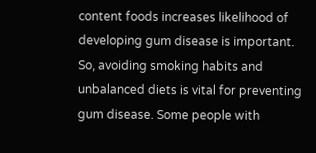content foods increases likelihood of developing gum disease is important. So, avoiding smoking habits and unbalanced diets is vital for preventing gum disease. Some people with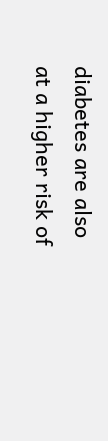diabetes are also at a higher risk of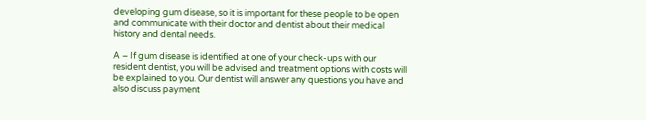developing gum disease, so it is important for these people to be open and communicate with their doctor and dentist about their medical history and dental needs.

A – If gum disease is identified at one of your check-ups with our resident dentist, you will be advised and treatment options with costs will be explained to you. Our dentist will answer any questions you have and also discuss payment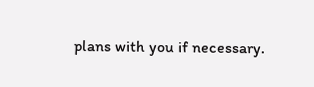plans with you if necessary.